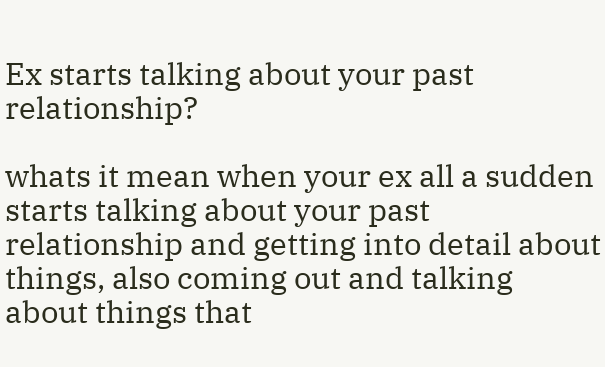Ex starts talking about your past relationship?

whats it mean when your ex all a sudden starts talking about your past relationship and getting into detail about things, also coming out and talking about things that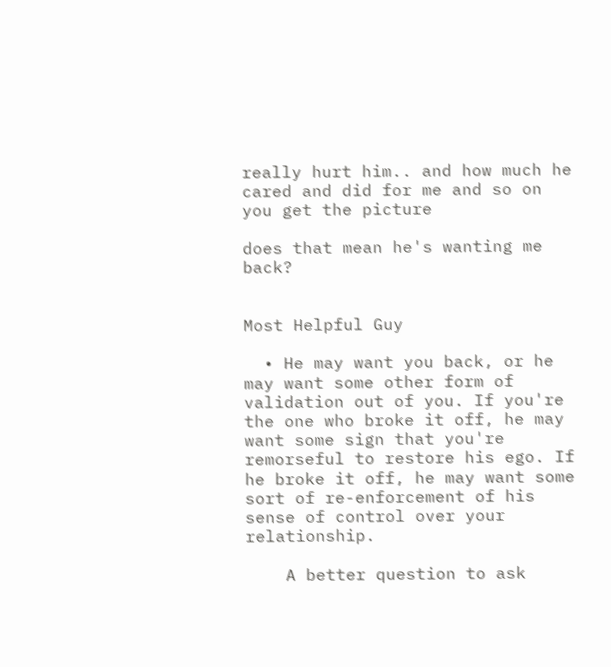really hurt him.. and how much he cared and did for me and so on you get the picture

does that mean he's wanting me back?


Most Helpful Guy

  • He may want you back, or he may want some other form of validation out of you. If you're the one who broke it off, he may want some sign that you're remorseful to restore his ego. If he broke it off, he may want some sort of re-enforcement of his sense of control over your relationship.

    A better question to ask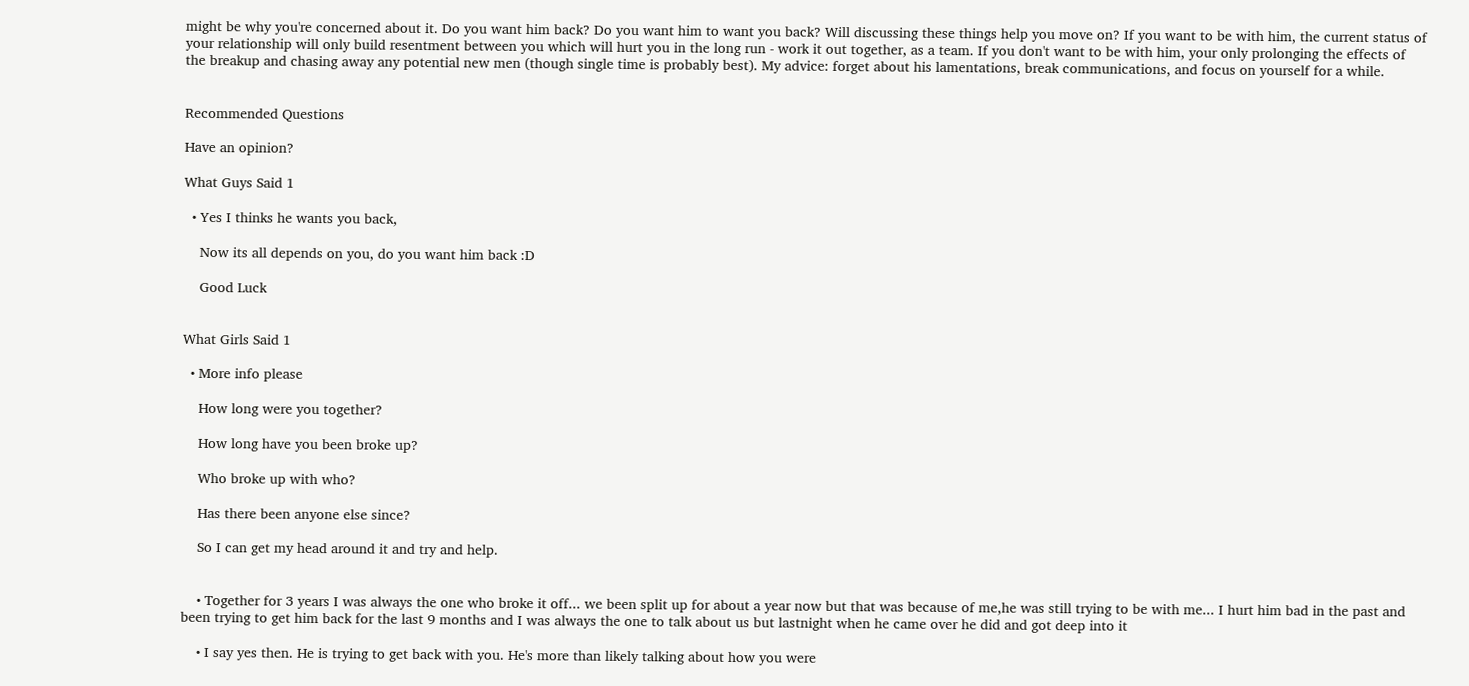might be why you're concerned about it. Do you want him back? Do you want him to want you back? Will discussing these things help you move on? If you want to be with him, the current status of your relationship will only build resentment between you which will hurt you in the long run - work it out together, as a team. If you don't want to be with him, your only prolonging the effects of the breakup and chasing away any potential new men (though single time is probably best). My advice: forget about his lamentations, break communications, and focus on yourself for a while.


Recommended Questions

Have an opinion?

What Guys Said 1

  • Yes I thinks he wants you back,

    Now its all depends on you, do you want him back :D

    Good Luck


What Girls Said 1

  • More info please

    How long were you together?

    How long have you been broke up?

    Who broke up with who?

    Has there been anyone else since?

    So I can get my head around it and try and help.


    • Together for 3 years I was always the one who broke it off... we been split up for about a year now but that was because of me,he was still trying to be with me... I hurt him bad in the past and been trying to get him back for the last 9 months and I was always the one to talk about us but lastnight when he came over he did and got deep into it

    • I say yes then. He is trying to get back with you. He's more than likely talking about how you were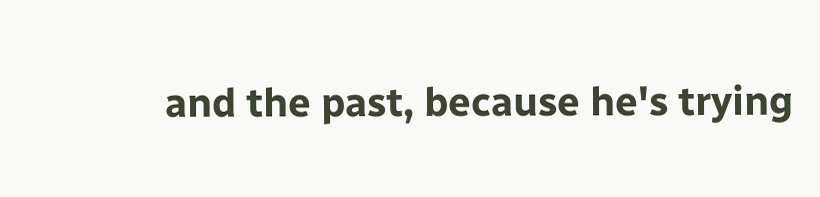and the past, because he's trying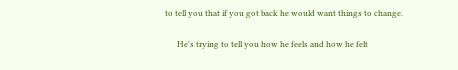to tell you that if you got back he would want things to change.

      He's trying to tell you how he feels and how he felt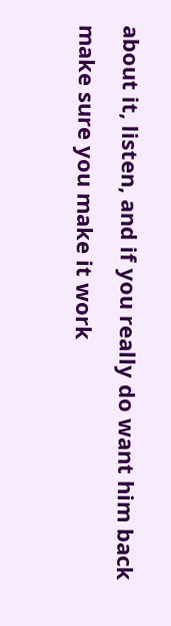about it, listen, and if you really do want him back make sure you make it work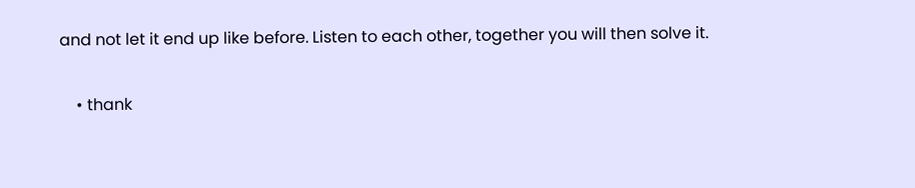and not let it end up like before. Listen to each other, together you will then solve it.

    • thank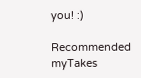you! :)

Recommended myTakes